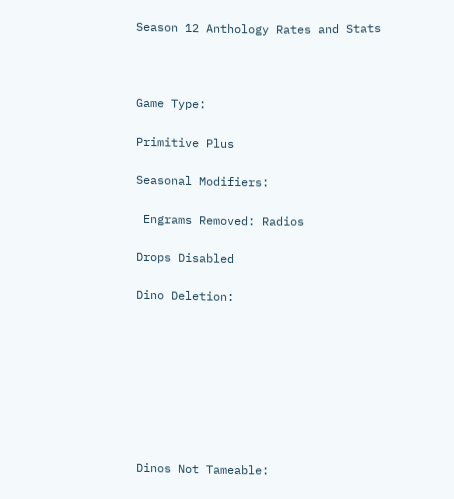Season 12 Anthology Rates and Stats



Game Type:

Primitive Plus

Seasonal Modifiers:

 Engrams Removed: Radios

Drops Disabled

Dino Deletion:








Dinos Not Tameable: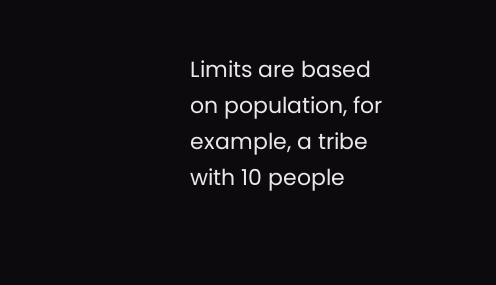Limits are based on population, for example, a tribe with 10 people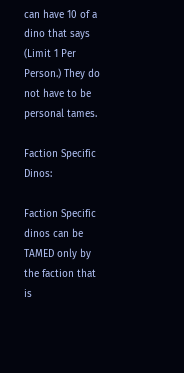can have 10 of a dino that says (Limit 1 Per Person.) They do not have to be personal tames.

Faction Specific Dinos:

Faction Specific dinos can be TAMED only by the faction that is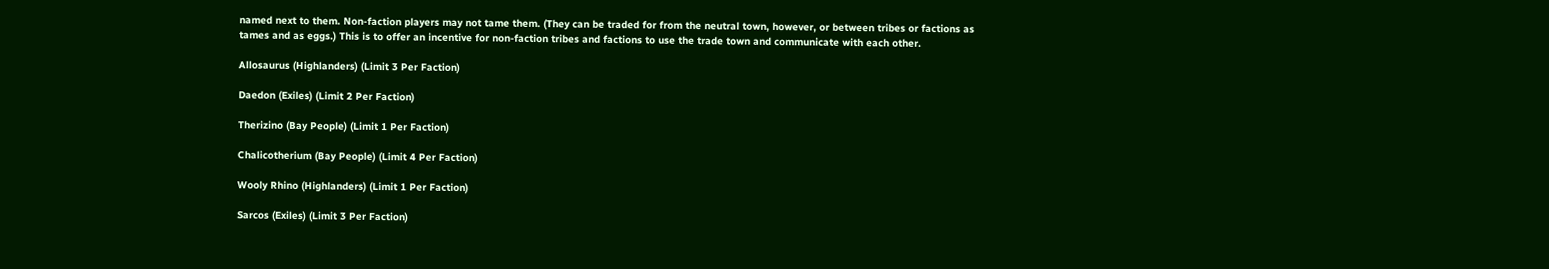named next to them. Non-faction players may not tame them. (They can be traded for from the neutral town, however, or between tribes or factions as tames and as eggs.) This is to offer an incentive for non-faction tribes and factions to use the trade town and communicate with each other.

Allosaurus (Highlanders) (Limit 3 Per Faction)

Daedon (Exiles) (Limit 2 Per Faction)

Therizino (Bay People) (Limit 1 Per Faction)

Chalicotherium (Bay People) (Limit 4 Per Faction)

Wooly Rhino (Highlanders) (Limit 1 Per Faction)

Sarcos (Exiles) (Limit 3 Per Faction)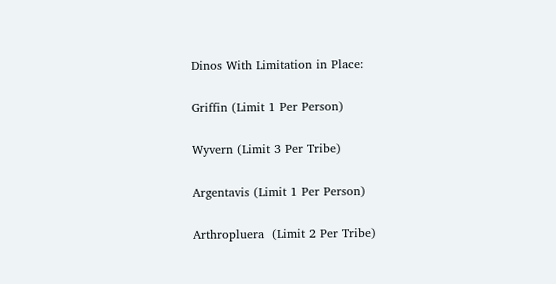Dinos With Limitation in Place:

Griffin (Limit 1 Per Person)

Wyvern (Limit 3 Per Tribe)

Argentavis (Limit 1 Per Person)

Arthropluera  (Limit 2 Per Tribe)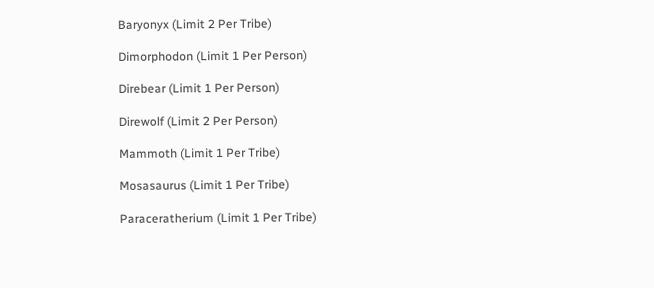Baryonyx (Limit 2 Per Tribe)

Dimorphodon (Limit 1 Per Person)

Direbear (Limit 1 Per Person)

Direwolf (Limit 2 Per Person)

Mammoth (Limit 1 Per Tribe)

Mosasaurus (Limit 1 Per Tribe)

Paraceratherium (Limit 1 Per Tribe)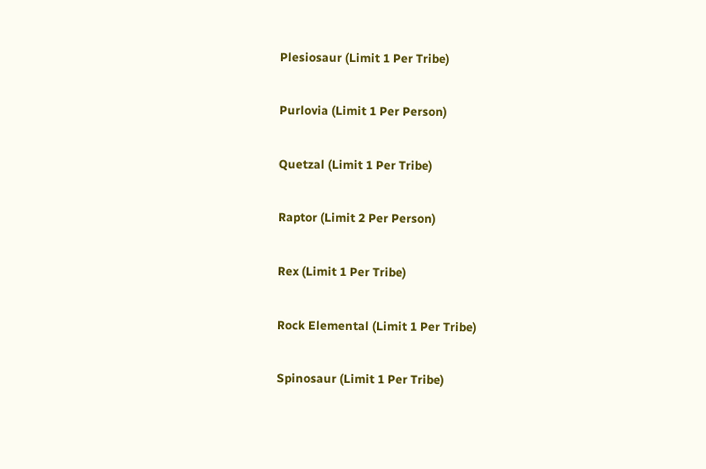Plesiosaur (Limit 1 Per Tribe)

Purlovia (Limit 1 Per Person)

Quetzal (Limit 1 Per Tribe)

Raptor (Limit 2 Per Person)

Rex (Limit 1 Per Tribe)

Rock Elemental (Limit 1 Per Tribe)

Spinosaur (Limit 1 Per Tribe)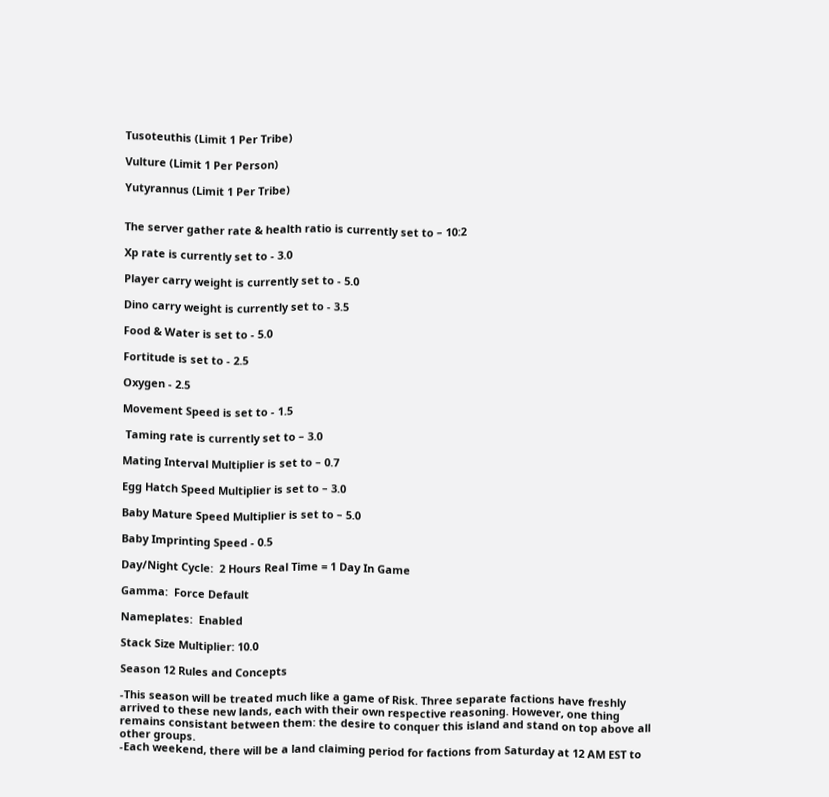Tusoteuthis (Limit 1 Per Tribe)

Vulture (Limit 1 Per Person)

Yutyrannus (Limit 1 Per Tribe)


The server gather rate & health ratio is currently set to – 10:2

Xp rate is currently set to - 3.0

Player carry weight is currently set to - 5.0

Dino carry weight is currently set to - 3.5

Food & Water is set to - 5.0

Fortitude is set to - 2.5

Oxygen - 2.5

Movement Speed is set to - 1.5

 Taming rate is currently set to – 3.0

Mating Interval Multiplier is set to – 0.7

Egg Hatch Speed Multiplier is set to – 3.0

Baby Mature Speed Multiplier is set to – 5.0

Baby Imprinting Speed - 0.5

Day/Night Cycle:  2 Hours Real Time = 1 Day In Game

Gamma:  Force Default

Nameplates:  Enabled

Stack Size Multiplier: 10.0

Season 12 Rules and Concepts

-This season will be treated much like a game of Risk. Three separate factions have freshly arrived to these new lands, each with their own respective reasoning. However, one thing remains consistant between them: the desire to conquer this island and stand on top above all other groups.
-Each weekend, there will be a land claiming period for factions from Saturday at 12 AM EST to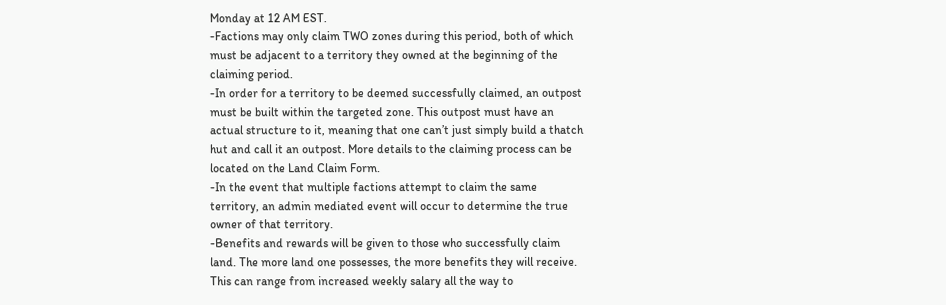Monday at 12 AM EST.
-Factions may only claim TWO zones during this period, both of which must be adjacent to a territory they owned at the beginning of the claiming period.
-In order for a territory to be deemed successfully claimed, an outpost must be built within the targeted zone. This outpost must have an actual structure to it, meaning that one can’t just simply build a thatch hut and call it an outpost. More details to the claiming process can be located on the Land Claim Form.
-In the event that multiple factions attempt to claim the same territory, an admin mediated event will occur to determine the true owner of that territory.
-Benefits and rewards will be given to those who successfully claim land. The more land one possesses, the more benefits they will receive. This can range from increased weekly salary all the way to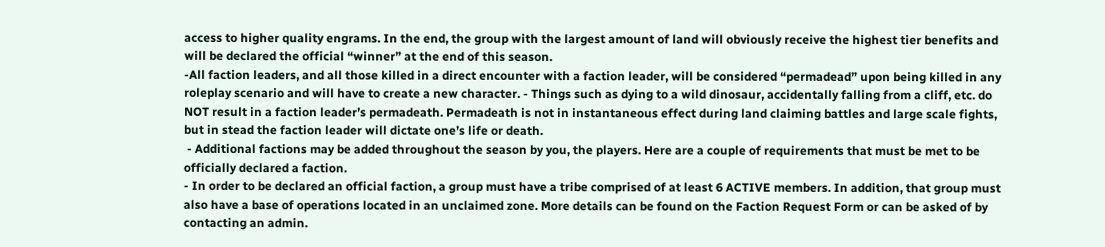access to higher quality engrams. In the end, the group with the largest amount of land will obviously receive the highest tier benefits and will be declared the official “winner” at the end of this season.
-All faction leaders, and all those killed in a direct encounter with a faction leader, will be considered “permadead” upon being killed in any roleplay scenario and will have to create a new character. - Things such as dying to a wild dinosaur, accidentally falling from a cliff, etc. do NOT result in a faction leader’s permadeath. Permadeath is not in instantaneous effect during land claiming battles and large scale fights, but in stead the faction leader will dictate one’s life or death.
 - Additional factions may be added throughout the season by you, the players. Here are a couple of requirements that must be met to be officially declared a faction.
- In order to be declared an official faction, a group must have a tribe comprised of at least 6 ACTIVE members. In addition, that group must also have a base of operations located in an unclaimed zone. More details can be found on the Faction Request Form or can be asked of by contacting an admin.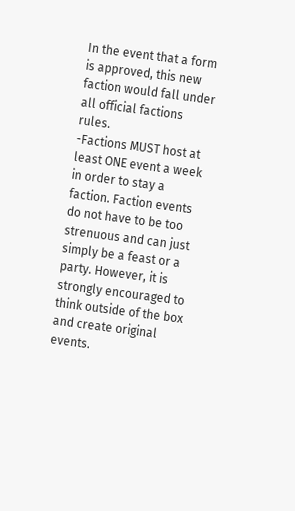In the event that a form is approved, this new faction would fall under all official factions rules.
-Factions MUST host at least ONE event a week in order to stay a faction. Faction events do not have to be too strenuous and can just simply be a feast or a party. However, it is strongly encouraged to think outside of the box and create original events.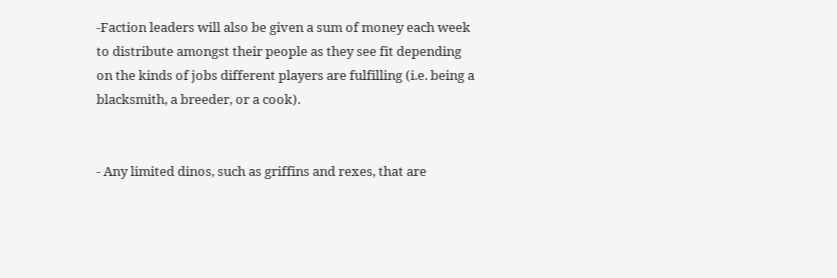-Faction leaders will also be given a sum of money each week to distribute amongst their people as they see fit depending on the kinds of jobs different players are fulfilling (i.e. being a blacksmith, a breeder, or a cook).


- Any limited dinos, such as griffins and rexes, that are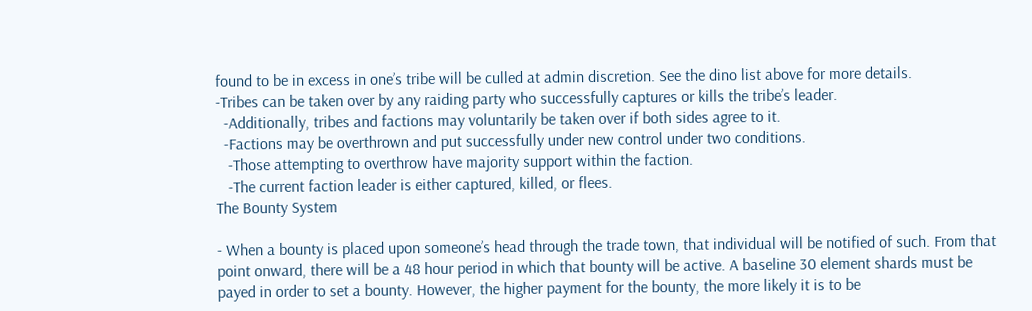found to be in excess in one’s tribe will be culled at admin discretion. See the dino list above for more details.
-Tribes can be taken over by any raiding party who successfully captures or kills the tribe’s leader.
  -Additionally, tribes and factions may voluntarily be taken over if both sides agree to it.
  -Factions may be overthrown and put successfully under new control under two conditions.
   -Those attempting to overthrow have majority support within the faction.
   -The current faction leader is either captured, killed, or flees.
The Bounty System

- When a bounty is placed upon someone’s head through the trade town, that individual will be notified of such. From that point onward, there will be a 48 hour period in which that bounty will be active. A baseline 30 element shards must be payed in order to set a bounty. However, the higher payment for the bounty, the more likely it is to be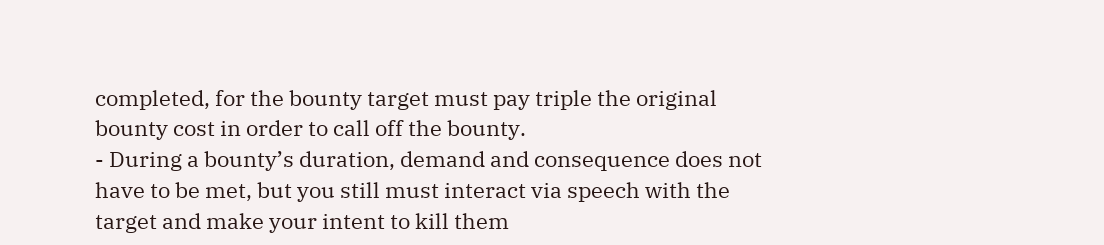completed, for the bounty target must pay triple the original bounty cost in order to call off the bounty.
- During a bounty’s duration, demand and consequence does not have to be met, but you still must interact via speech with the target and make your intent to kill them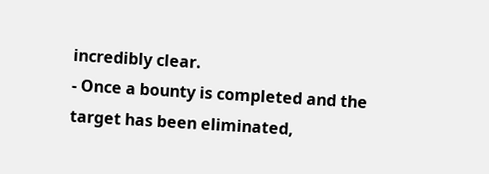incredibly clear.
- Once a bounty is completed and the target has been eliminated,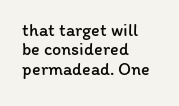that target will be considered permadead. One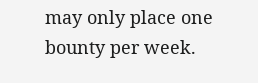may only place one bounty per week.